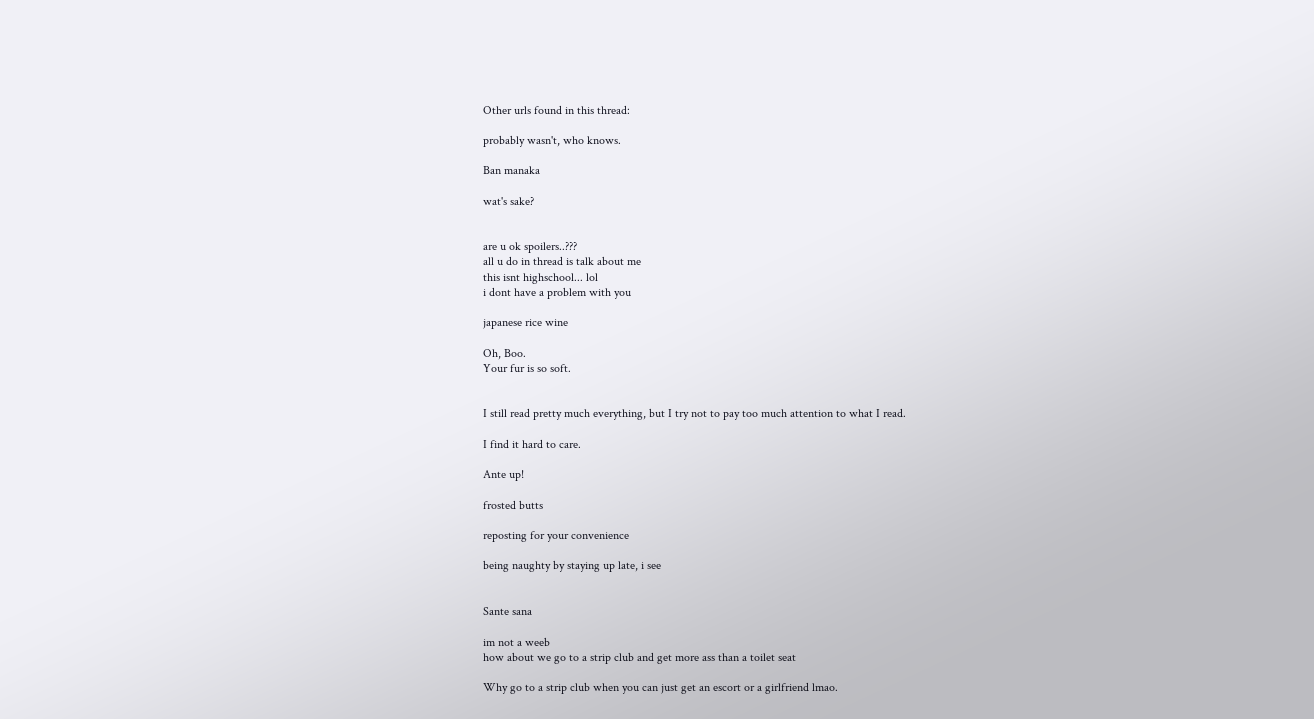Other urls found in this thread:

probably wasn't, who knows.

Ban manaka

wat's sake?


are u ok spoilers..???
all u do in thread is talk about me
this isnt highschool... lol
i dont have a problem with you

japanese rice wine

Oh, Boo.
Your fur is so soft.


I still read pretty much everything, but I try not to pay too much attention to what I read.

I find it hard to care.

Ante up!

frosted butts

reposting for your convenience

being naughty by staying up late, i see


Sante sana

im not a weeb
how about we go to a strip club and get more ass than a toilet seat

Why go to a strip club when you can just get an escort or a girlfriend lmao.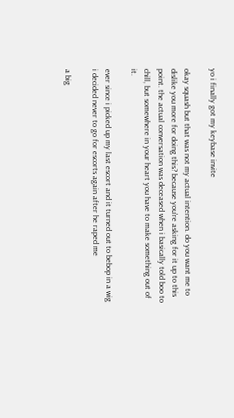yo i finally got my keybase invite

okay squash but that was not my actual intention. do you want me to dislike you more for doing this? because you're asking for it up to this point. the actual conversation was deceased when i basically told boo to chill, but somewhere in your heart you have to make something out of it.

ever since i picked up my last escort and it turned out to bebop in a wig i decided never to go for escorts again after he raped me

a big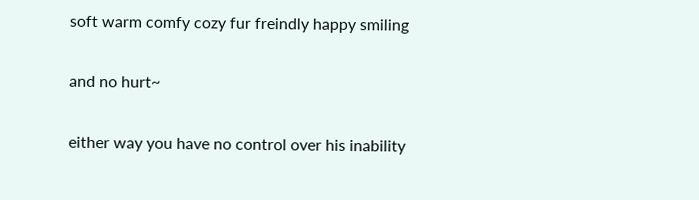soft warm comfy cozy fur freindly happy smiling

and no hurt~

either way you have no control over his inability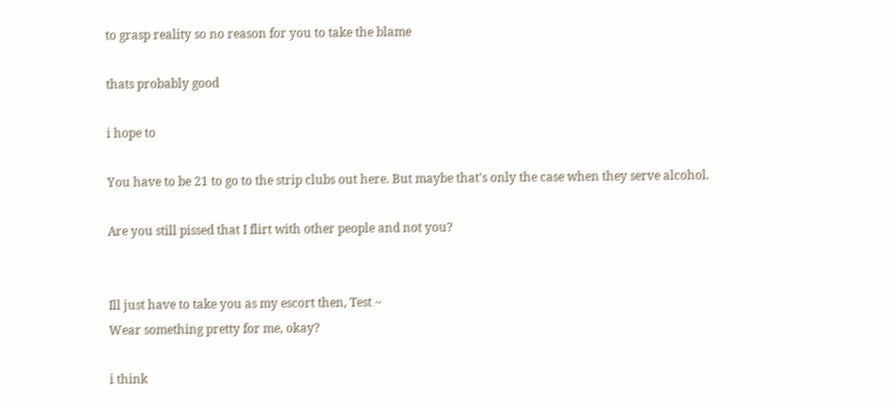to grasp reality so no reason for you to take the blame

thats probably good

i hope to

You have to be 21 to go to the strip clubs out here. But maybe that's only the case when they serve alcohol.

Are you still pissed that I flirt with other people and not you?


Ill just have to take you as my escort then, Test ~
Wear something pretty for me, okay?

i think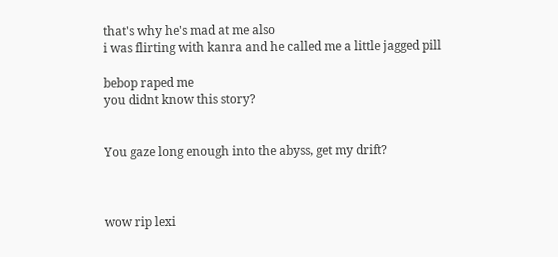that's why he's mad at me also
i was flirting with kanra and he called me a little jagged pill

bebop raped me
you didnt know this story?


You gaze long enough into the abyss, get my drift?



wow rip lexi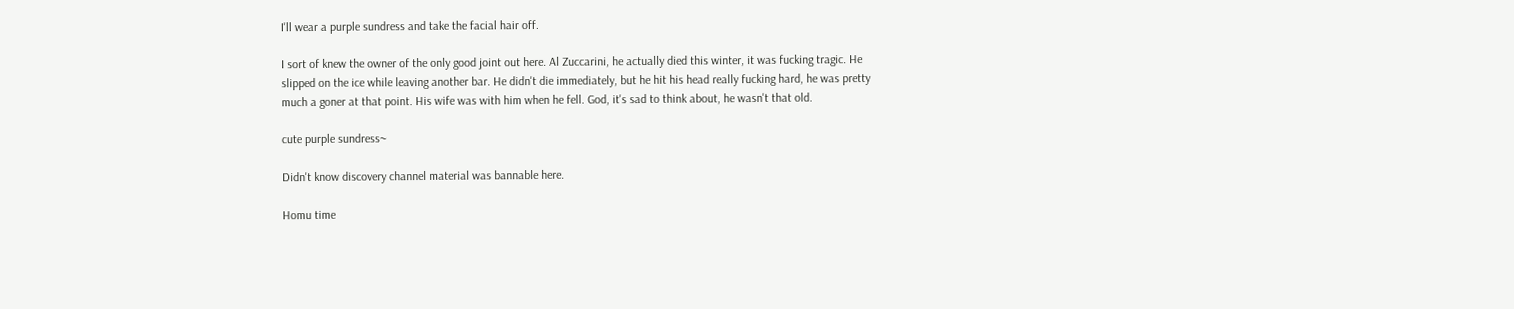I'll wear a purple sundress and take the facial hair off.

I sort of knew the owner of the only good joint out here. Al Zuccarini, he actually died this winter, it was fucking tragic. He slipped on the ice while leaving another bar. He didn't die immediately, but he hit his head really fucking hard, he was pretty much a goner at that point. His wife was with him when he fell. God, it's sad to think about, he wasn't that old.

cute purple sundress~

Didn't know discovery channel material was bannable here.

Homu time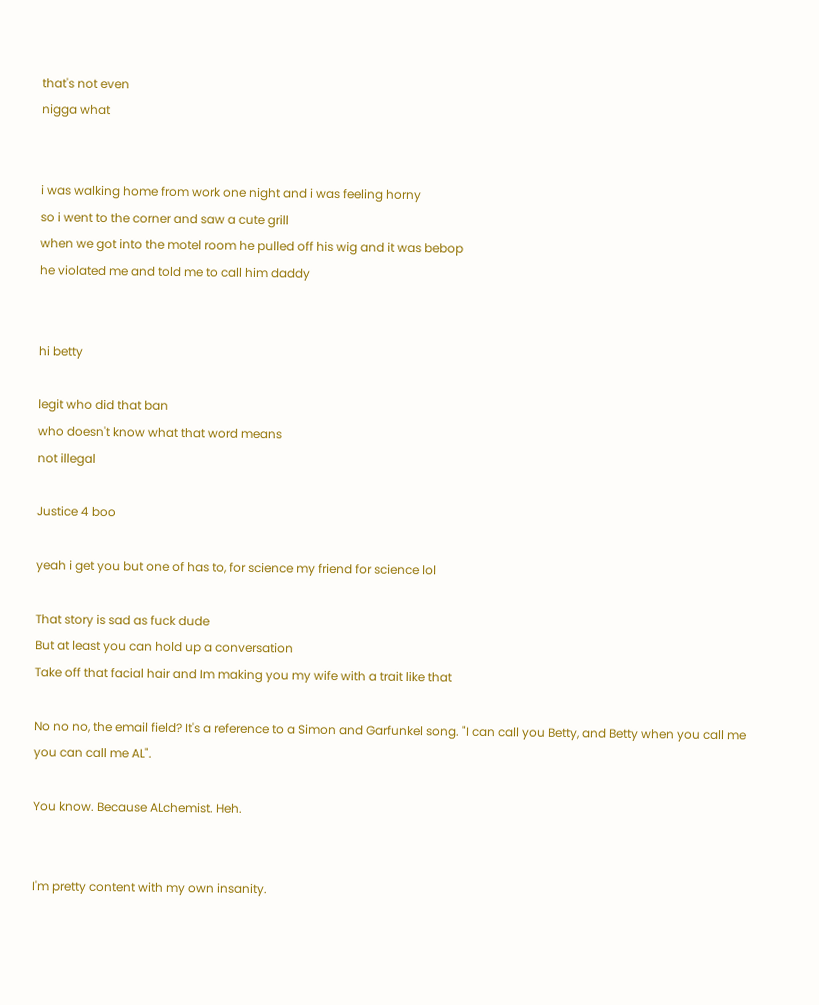that's not even
nigga what


i was walking home from work one night and i was feeling horny
so i went to the corner and saw a cute grill
when we got into the motel room he pulled off his wig and it was bebop
he violated me and told me to call him daddy


hi betty

legit who did that ban
who doesn't know what that word means
not illegal

Justice 4 boo

yeah i get you but one of has to, for science my friend for science lol

That story is sad as fuck dude
But at least you can hold up a conversation
Take off that facial hair and Im making you my wife with a trait like that

No no no, the email field? It's a reference to a Simon and Garfunkel song. "I can call you Betty, and Betty when you call me you can call me AL".

You know. Because ALchemist. Heh.


I'm pretty content with my own insanity.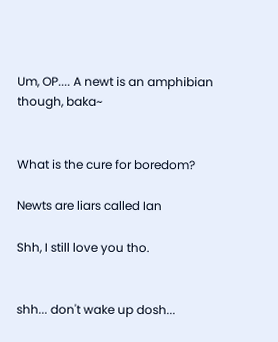Um, OP.... A newt is an amphibian though, baka~


What is the cure for boredom?

Newts are liars called Ian

Shh, I still love you tho.


shh... don't wake up dosh...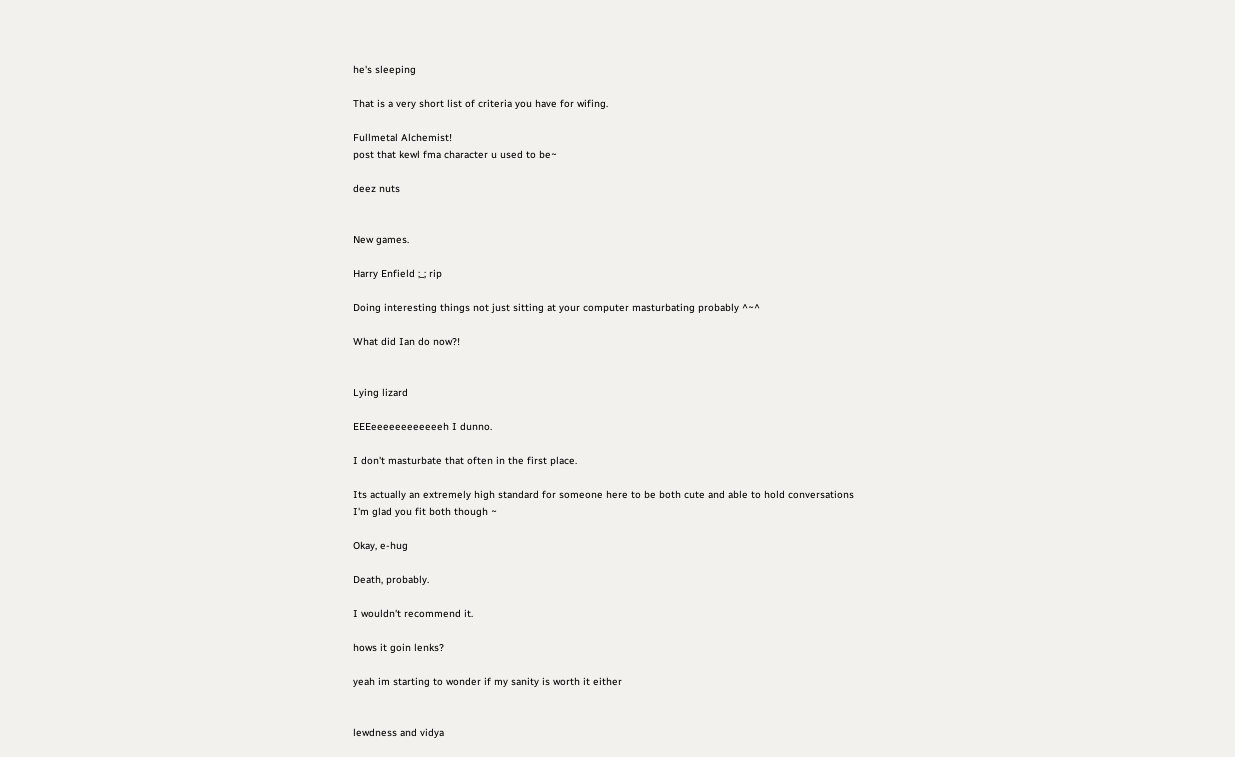he's sleeping

That is a very short list of criteria you have for wifing.

Fullmetal Alchemist!
post that kewl fma character u used to be~

deez nuts


New games.

Harry Enfield ;_; rip

Doing interesting things not just sitting at your computer masturbating probably ^~^

What did Ian do now?!


Lying lizard

EEEeeeeeeeeeeeeh I dunno.

I don't masturbate that often in the first place.

Its actually an extremely high standard for someone here to be both cute and able to hold conversations
I'm glad you fit both though ~

Okay, e-hug

Death, probably.

I wouldn't recommend it.

hows it goin lenks?

yeah im starting to wonder if my sanity is worth it either


lewdness and vidya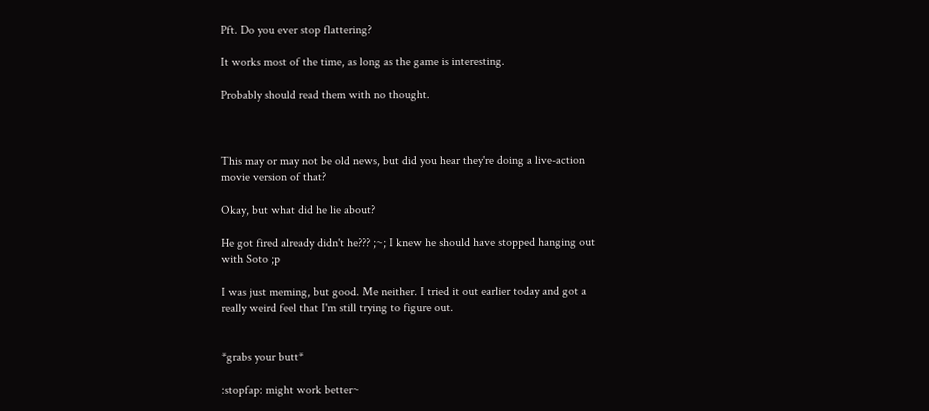Pft. Do you ever stop flattering?

It works most of the time, as long as the game is interesting.

Probably should read them with no thought.



This may or may not be old news, but did you hear they're doing a live-action movie version of that?

Okay, but what did he lie about?

He got fired already didn't he??? ;~; I knew he should have stopped hanging out with Soto ;p

I was just meming, but good. Me neither. I tried it out earlier today and got a really weird feel that I'm still trying to figure out.


*grabs your butt*

:stopfap: might work better~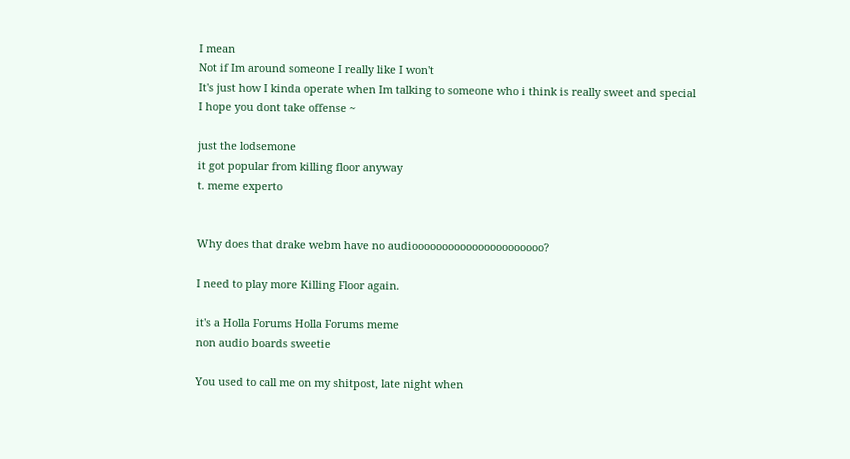I mean
Not if Im around someone I really like I won't
It's just how I kinda operate when Im talking to someone who i think is really sweet and special
I hope you dont take offense ~

just the lodsemone
it got popular from killing floor anyway
t. meme experto


Why does that drake webm have no audioooooooooooooooooooooo?

I need to play more Killing Floor again.

it's a Holla Forums Holla Forums meme
non audio boards sweetie

You used to call me on my shitpost, late night when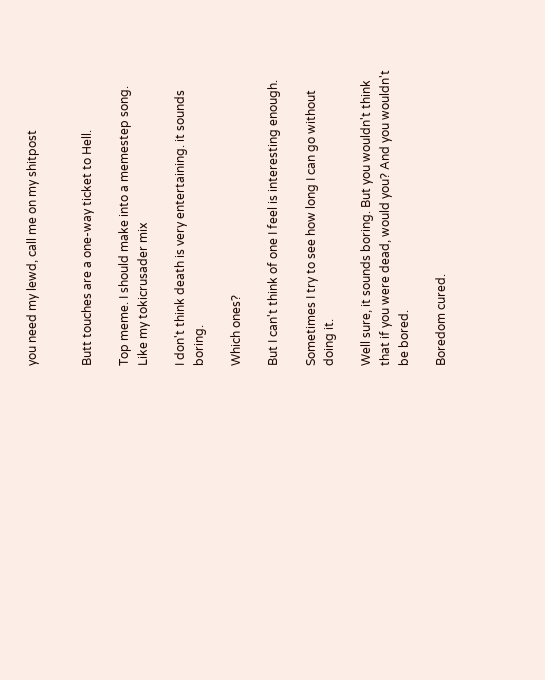you need my lewd, call me on my shitpost


Butt touches are a one-way ticket to Hell.

Top meme. I should make into a memestep song. Like my tokicrusader mix

I don't think death is very entertaining. it sounds boring.

Which ones?

But I can't think of one I feel is interesting enough.

Sometimes I try to see how long I can go without doing it.

Well sure, it sounds boring. But you wouldn't think that if you were dead, would you? And you wouldn't be bored.

Boredom cured.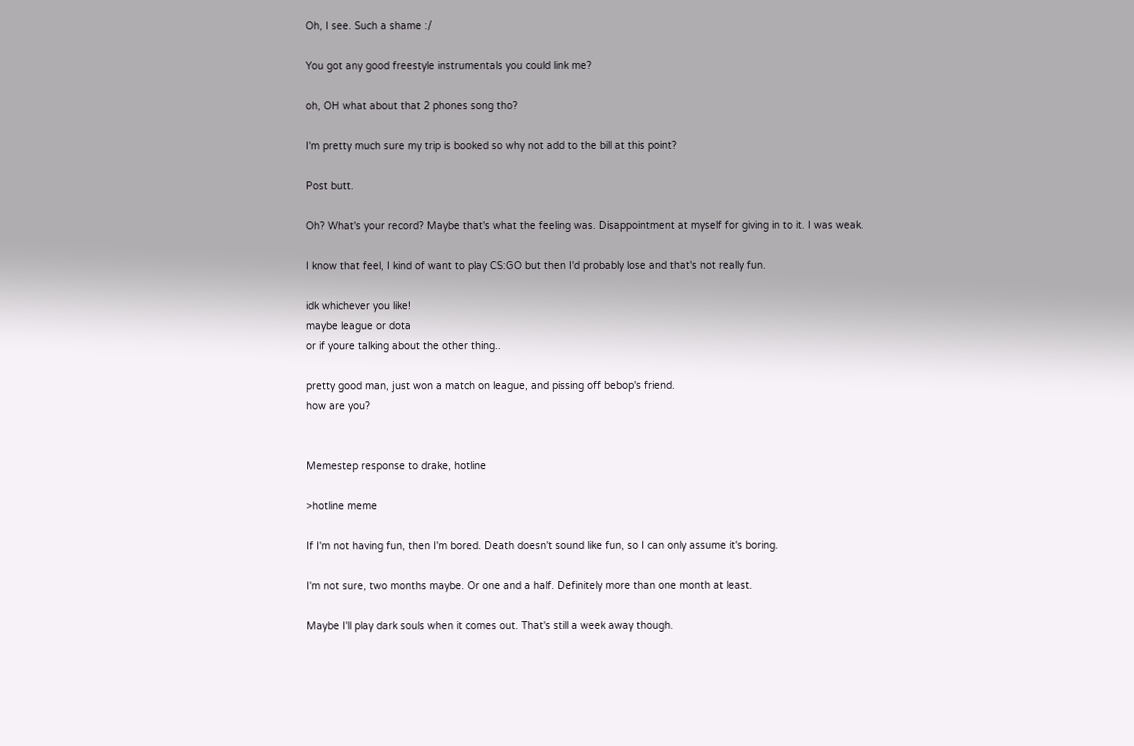Oh, I see. Such a shame :/

You got any good freestyle instrumentals you could link me?

oh, OH what about that 2 phones song tho?

I'm pretty much sure my trip is booked so why not add to the bill at this point?

Post butt.

Oh? What's your record? Maybe that's what the feeling was. Disappointment at myself for giving in to it. I was weak.

I know that feel, I kind of want to play CS:GO but then I'd probably lose and that's not really fun.

idk whichever you like!
maybe league or dota
or if youre talking about the other thing..

pretty good man, just won a match on league, and pissing off bebop's friend.
how are you?


Memestep response to drake, hotline

>hotline meme

If I'm not having fun, then I'm bored. Death doesn't sound like fun, so I can only assume it's boring.

I'm not sure, two months maybe. Or one and a half. Definitely more than one month at least.

Maybe I'll play dark souls when it comes out. That's still a week away though.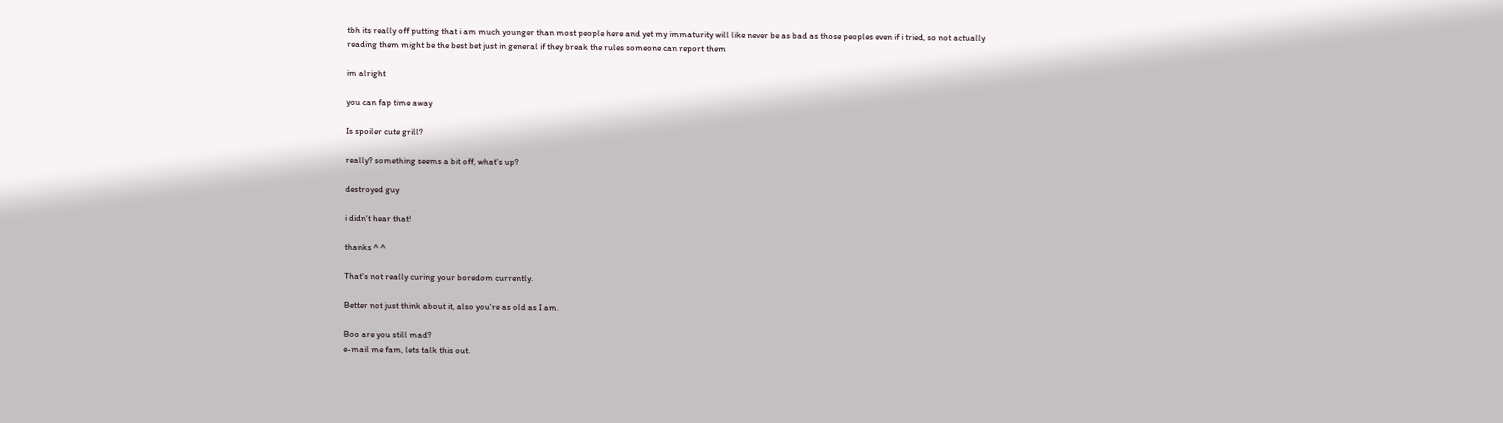tbh its really off putting that i am much younger than most people here and yet my immaturity will like never be as bad as those peoples even if i tried, so not actually reading them might be the best bet just in general if they break the rules someone can report them

im alright

you can fap time away

Is spoiler cute grill?

really? something seems a bit off, what's up?

destroyed guy

i didn't hear that!

thanks ^ ^

That's not really curing your boredom currently.

Better not just think about it, also you're as old as I am.

Boo are you still mad?
e-mail me fam, lets talk this out.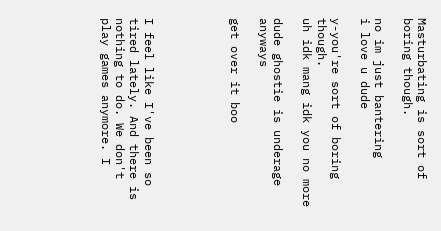Masturbating is sort of boring though.

no im just bantering
i love u dude

y-you're sort of boring though.
uh idk mang idk you no more

dude ghostie is underage anyways

get over it boo





I feel like I've been so tired lately. And there is nothing to do. We don't play games anymore. I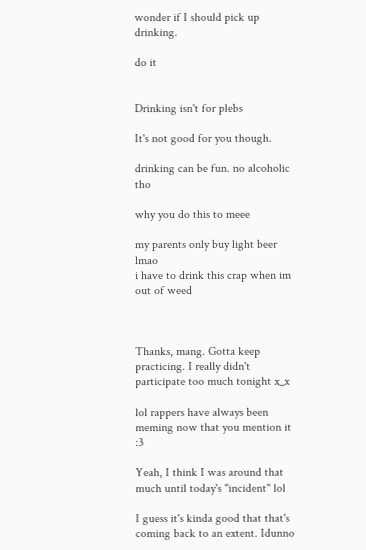wonder if I should pick up drinking.

do it


Drinking isn't for plebs

It's not good for you though.

drinking can be fun. no alcoholic tho

why you do this to meee

my parents only buy light beer lmao
i have to drink this crap when im out of weed



Thanks, mang. Gotta keep practicing. I really didn't participate too much tonight x_x

lol rappers have always been meming now that you mention it :3

Yeah, I think I was around that much until today's "incident" lol

I guess it's kinda good that that's coming back to an extent. Idunno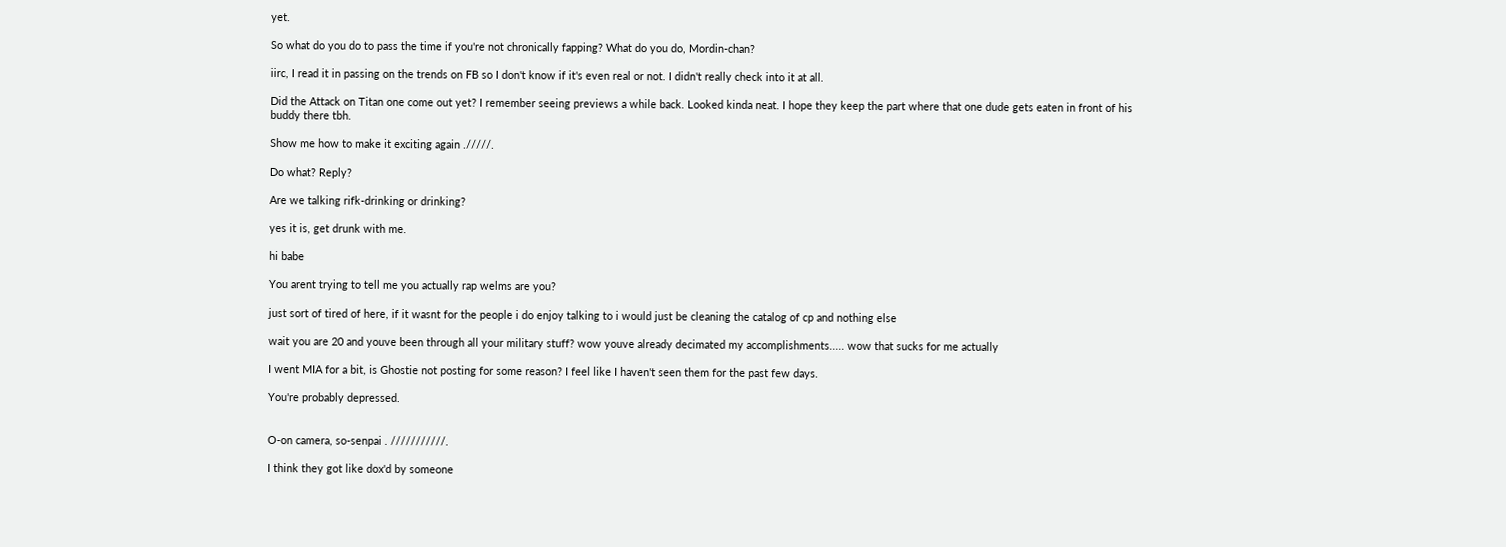yet.

So what do you do to pass the time if you're not chronically fapping? What do you do, Mordin-chan?

iirc, I read it in passing on the trends on FB so I don't know if it's even real or not. I didn't really check into it at all.

Did the Attack on Titan one come out yet? I remember seeing previews a while back. Looked kinda neat. I hope they keep the part where that one dude gets eaten in front of his buddy there tbh.

Show me how to make it exciting again ./////.

Do what? Reply?

Are we talking rifk-drinking or drinking?

yes it is, get drunk with me.

hi babe

You arent trying to tell me you actually rap welms are you?

just sort of tired of here, if it wasnt for the people i do enjoy talking to i would just be cleaning the catalog of cp and nothing else

wait you are 20 and youve been through all your military stuff? wow youve already decimated my accomplishments..... wow that sucks for me actually

I went MIA for a bit, is Ghostie not posting for some reason? I feel like I haven't seen them for the past few days.

You're probably depressed.


O-on camera, so-senpai . ///////////.

I think they got like dox'd by someone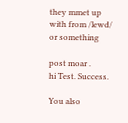they mmet up with from /lewd/ or something

post moar .
hi Test. Success.

You also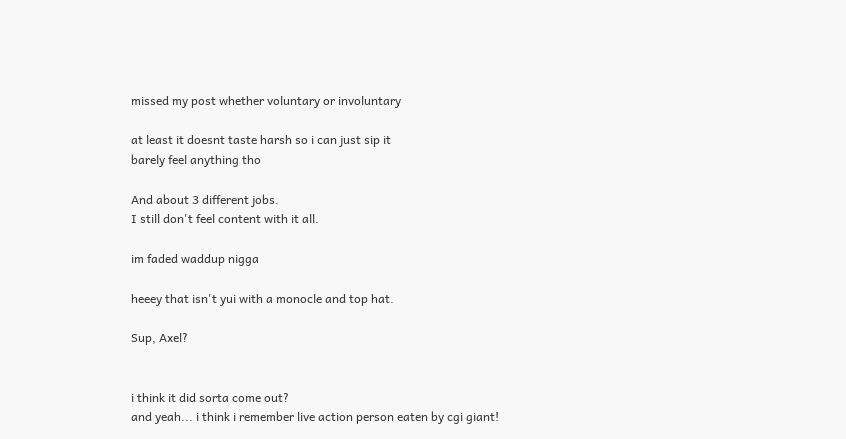missed my post whether voluntary or involuntary

at least it doesnt taste harsh so i can just sip it
barely feel anything tho

And about 3 different jobs.
I still don't feel content with it all.

im faded waddup nigga

heeey that isn't yui with a monocle and top hat.

Sup, Axel?


i think it did sorta come out?
and yeah... i think i remember live action person eaten by cgi giant!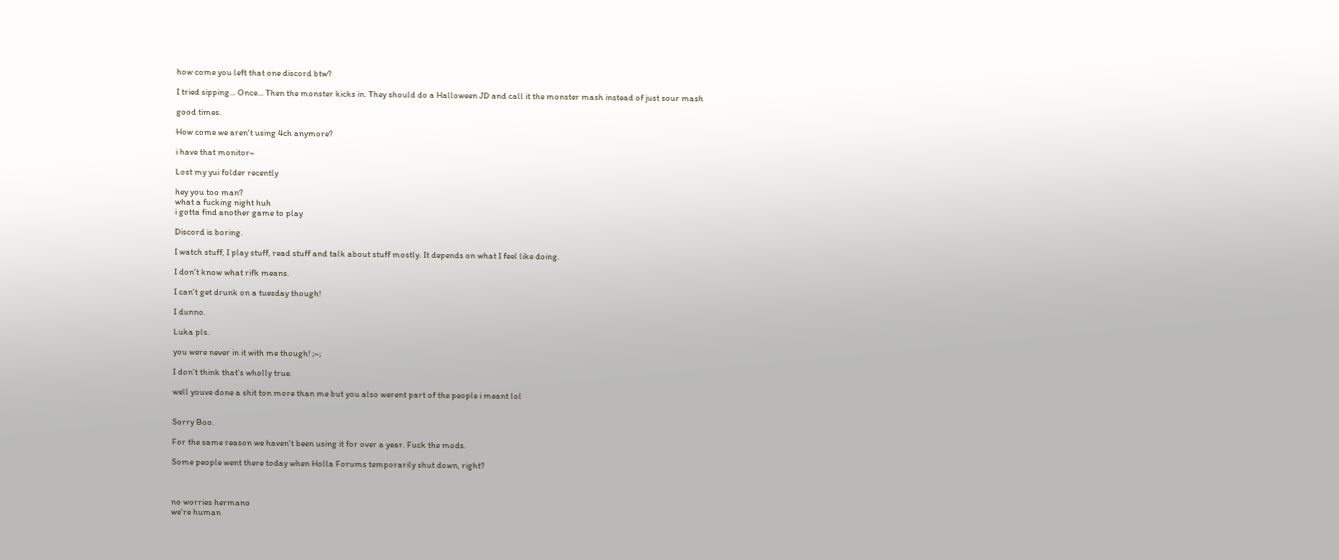how come you left that one discord btw?

I tried sipping... Once... Then the monster kicks in. They should do a Halloween JD and call it the monster mash instead of just sour mash

good times.

How come we aren't using 4ch anymore?

i have that monitor~

Lost my yui folder recently

hey you too man?
what a fucking night huh
i gotta find another game to play

Discord is boring.

I watch stuff, I play stuff, read stuff and talk about stuff mostly. It depends on what I feel like doing.

I don't know what rifk means.

I can't get drunk on a tuesday though!

I dunno.

Luka pls.

you were never in it with me though! ;~;

I don't think that's wholly true.

well youve done a shit ton more than me but you also werent part of the people i meant lol


Sorry Boo.

For the same reason we haven't been using it for over a year. Fuck the mods.

Some people went there today when Holla Forums temporarily shut down, right?



no worries hermano
we're human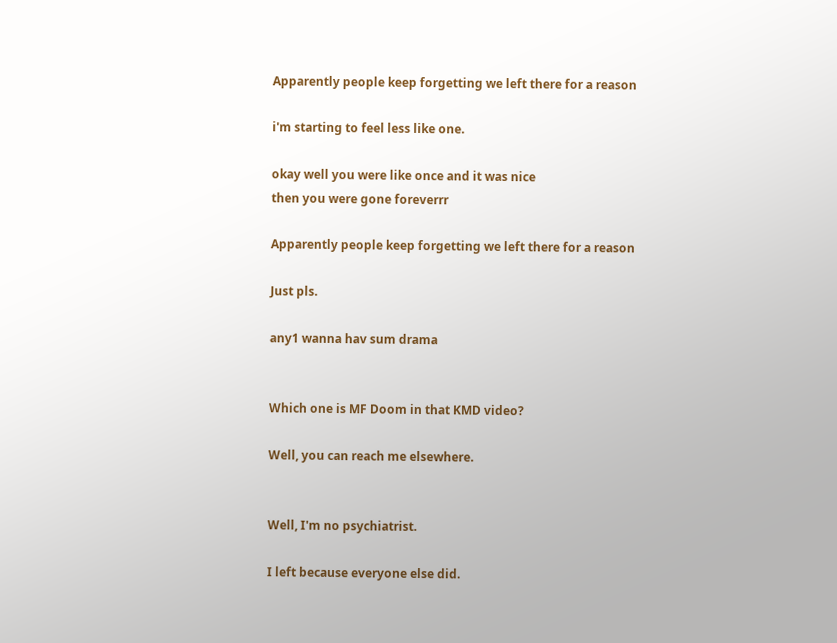Apparently people keep forgetting we left there for a reason

i'm starting to feel less like one.

okay well you were like once and it was nice
then you were gone foreverrr

Apparently people keep forgetting we left there for a reason

Just pls.

any1 wanna hav sum drama


Which one is MF Doom in that KMD video?

Well, you can reach me elsewhere.


Well, I'm no psychiatrist.

I left because everyone else did.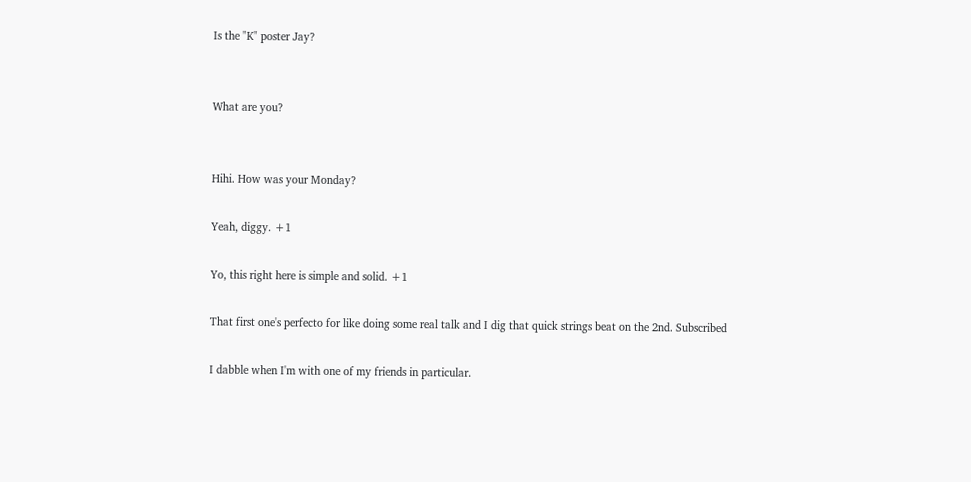Is the "K" poster Jay?


What are you?


Hihi. How was your Monday?

Yeah, diggy. +1

Yo, this right here is simple and solid. +1

That first one's perfecto for like doing some real talk and I dig that quick strings beat on the 2nd. Subscribed

I dabble when I'm with one of my friends in particular.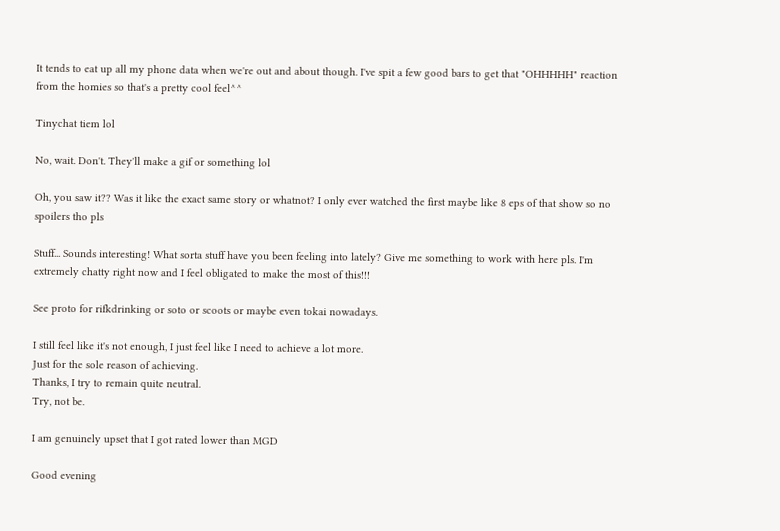It tends to eat up all my phone data when we're out and about though. I've spit a few good bars to get that "OHHHHH" reaction from the homies so that's a pretty cool feel^^

Tinychat tiem lol

No, wait. Don't. They'll make a gif or something lol

Oh, you saw it?? Was it like the exact same story or whatnot? I only ever watched the first maybe like 8 eps of that show so no spoilers tho pls

Stuff... Sounds interesting! What sorta stuff have you been feeling into lately? Give me something to work with here pls. I'm extremely chatty right now and I feel obligated to make the most of this!!!

See proto for rifkdrinking or soto or scoots or maybe even tokai nowadays.

I still feel like it's not enough, I just feel like I need to achieve a lot more.
Just for the sole reason of achieving.
Thanks, I try to remain quite neutral.
Try, not be.

I am genuinely upset that I got rated lower than MGD

Good evening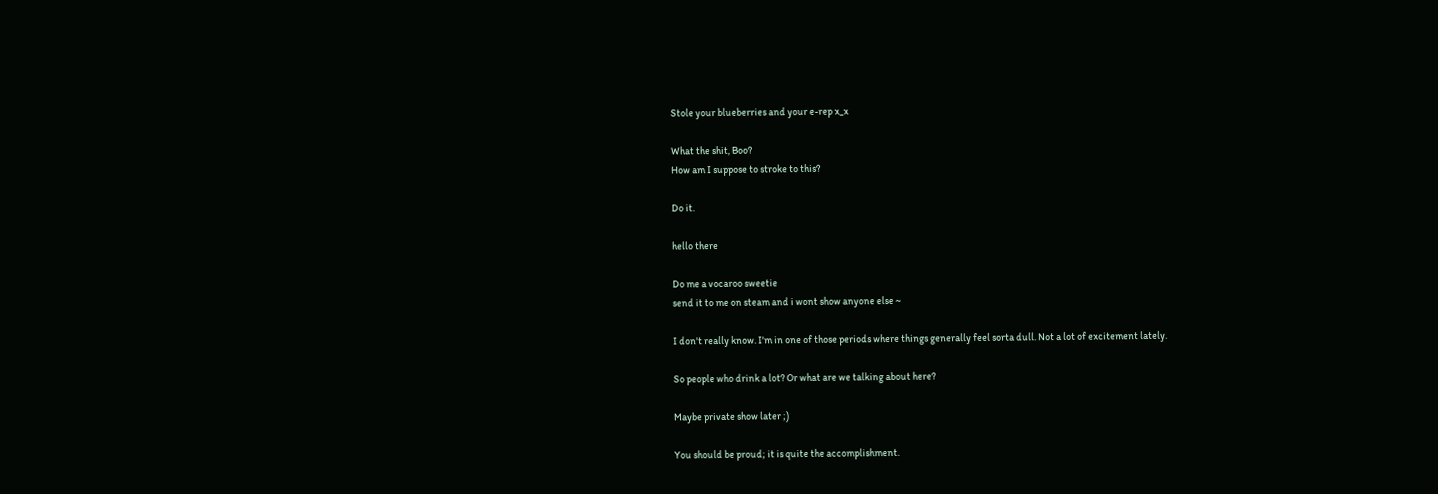Stole your blueberries and your e-rep x_x

What the shit, Boo?
How am I suppose to stroke to this?

Do it.

hello there

Do me a vocaroo sweetie
send it to me on steam and i wont show anyone else ~

I don't really know. I'm in one of those periods where things generally feel sorta dull. Not a lot of excitement lately.

So people who drink a lot? Or what are we talking about here?

Maybe private show later ;)

You should be proud; it is quite the accomplishment.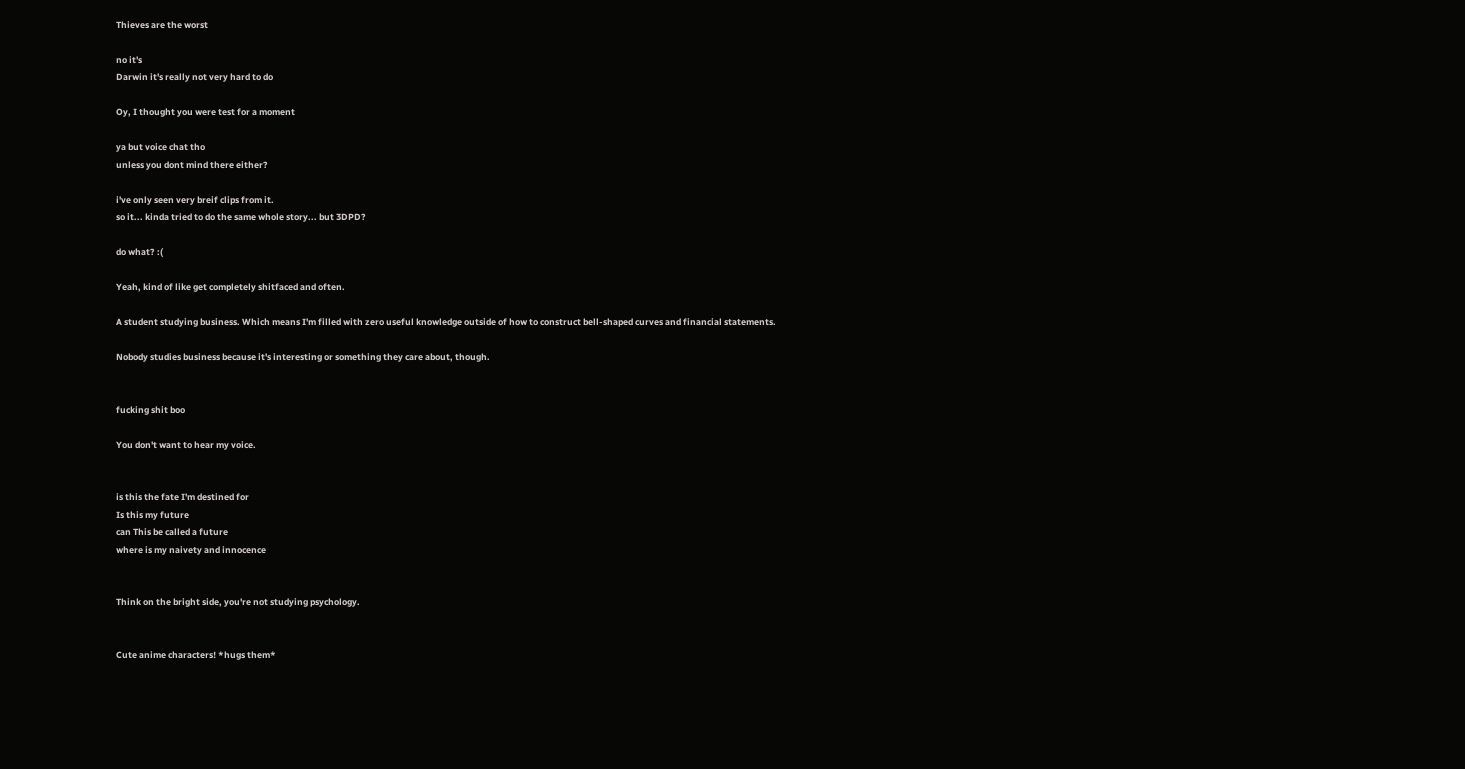Thieves are the worst

no it's
Darwin it's really not very hard to do

Oy, I thought you were test for a moment

ya but voice chat tho
unless you dont mind there either?

i've only seen very breif clips from it.
so it... kinda tried to do the same whole story... but 3DPD?

do what? :(

Yeah, kind of like get completely shitfaced and often.

A student studying business. Which means I'm filled with zero useful knowledge outside of how to construct bell-shaped curves and financial statements.

Nobody studies business because it's interesting or something they care about, though.


fucking shit boo

You don't want to hear my voice.


is this the fate I'm destined for
Is this my future
can This be called a future
where is my naivety and innocence


Think on the bright side, you're not studying psychology.


Cute anime characters! *hugs them*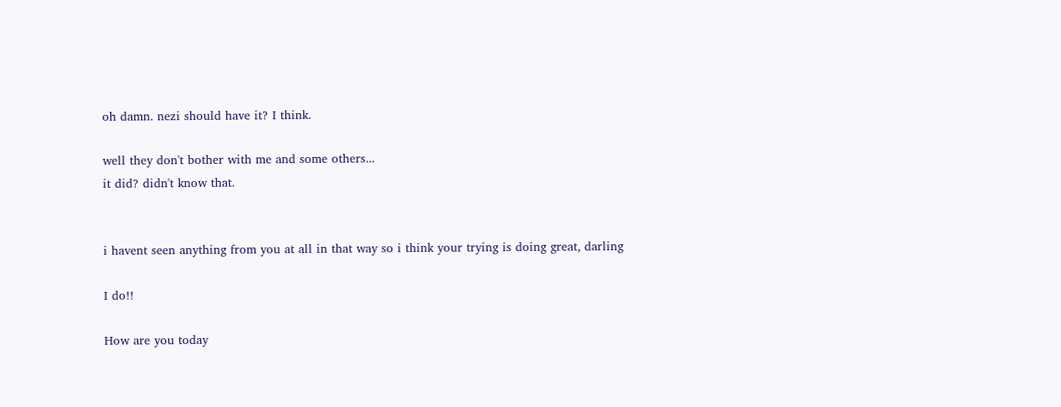oh damn. nezi should have it? I think.

well they don't bother with me and some others...
it did? didn't know that.


i havent seen anything from you at all in that way so i think your trying is doing great, darling

I do!!

How are you today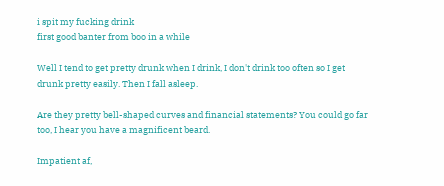i spit my fucking drink
first good banter from boo in a while

Well I tend to get pretty drunk when I drink, I don't drink too often so I get drunk pretty easily. Then I fall asleep.

Are they pretty bell-shaped curves and financial statements? You could go far too, I hear you have a magnificent beard.

Impatient af,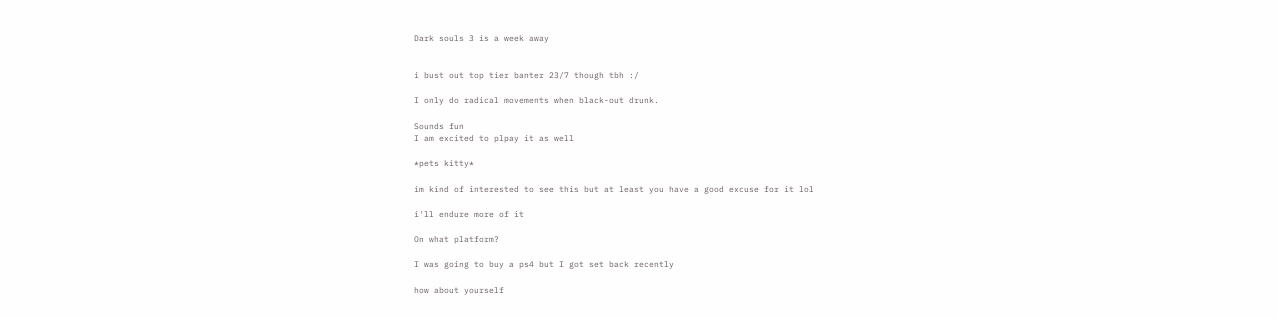Dark souls 3 is a week away


i bust out top tier banter 23/7 though tbh :/

I only do radical movements when black-out drunk.

Sounds fun
I am excited to plpay it as well

*pets kitty*

im kind of interested to see this but at least you have a good excuse for it lol

i'll endure more of it

On what platform?

I was going to buy a ps4 but I got set back recently

how about yourself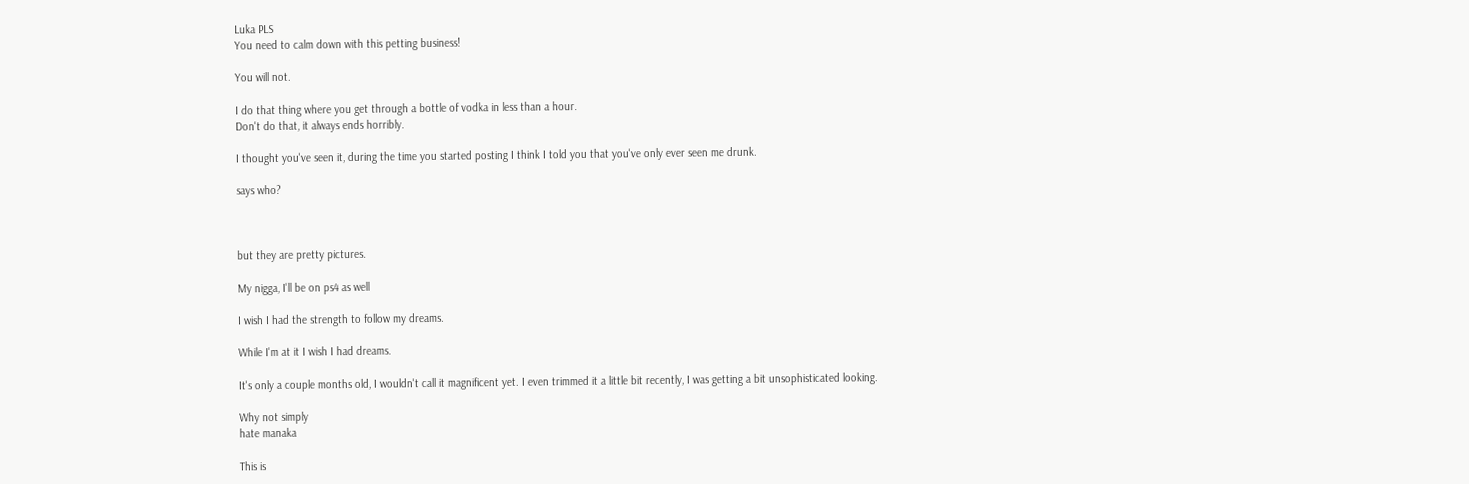Luka PLS
You need to calm down with this petting business!

You will not.

I do that thing where you get through a bottle of vodka in less than a hour.
Don't do that, it always ends horribly.

I thought you've seen it, during the time you started posting I think I told you that you've only ever seen me drunk.

says who?



but they are pretty pictures.

My nigga, I'll be on ps4 as well

I wish I had the strength to follow my dreams.

While I'm at it I wish I had dreams.

It's only a couple months old, I wouldn't call it magnificent yet. I even trimmed it a little bit recently, I was getting a bit unsophisticated looking.

Why not simply
hate manaka

This is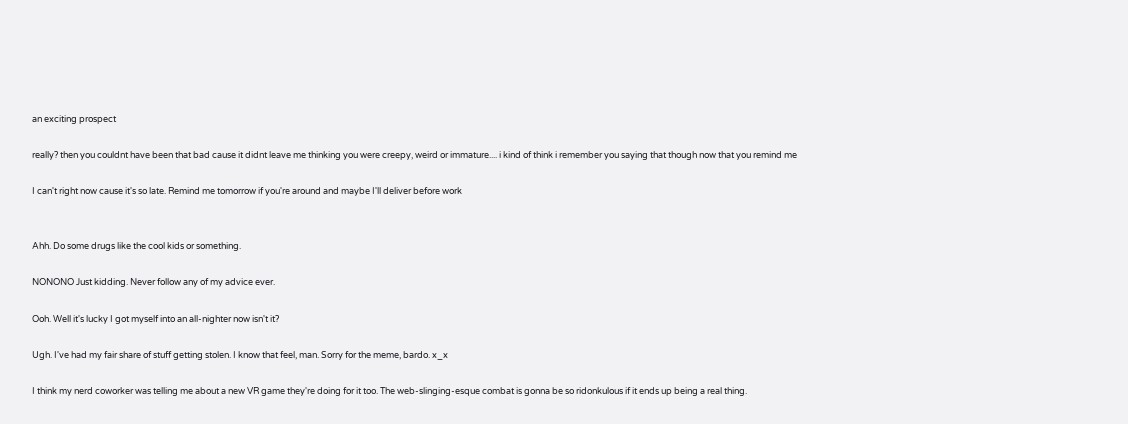an exciting prospect

really? then you couldnt have been that bad cause it didnt leave me thinking you were creepy, weird or immature.... i kind of think i remember you saying that though now that you remind me

I can't right now cause it's so late. Remind me tomorrow if you're around and maybe I'll deliver before work


Ahh. Do some drugs like the cool kids or something.

NONONO Just kidding. Never follow any of my advice ever.

Ooh. Well it's lucky I got myself into an all-nighter now isn't it?

Ugh. I've had my fair share of stuff getting stolen. I know that feel, man. Sorry for the meme, bardo. x_x

I think my nerd coworker was telling me about a new VR game they're doing for it too. The web-slinging-esque combat is gonna be so ridonkulous if it ends up being a real thing.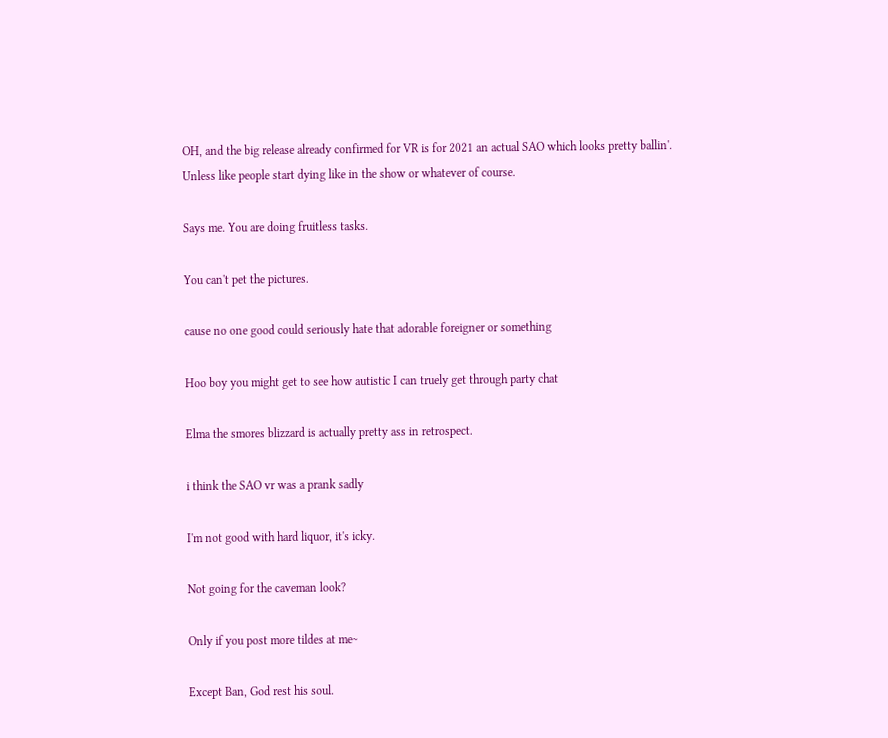OH, and the big release already confirmed for VR is for 2021 an actual SAO which looks pretty ballin'. Unless like people start dying like in the show or whatever of course.

Says me. You are doing fruitless tasks.

You can't pet the pictures.

cause no one good could seriously hate that adorable foreigner or something

Hoo boy you might get to see how autistic I can truely get through party chat

Elma the smores blizzard is actually pretty ass in retrospect.

i think the SAO vr was a prank sadly

I'm not good with hard liquor, it's icky.

Not going for the caveman look?

Only if you post more tildes at me~

Except Ban, God rest his soul.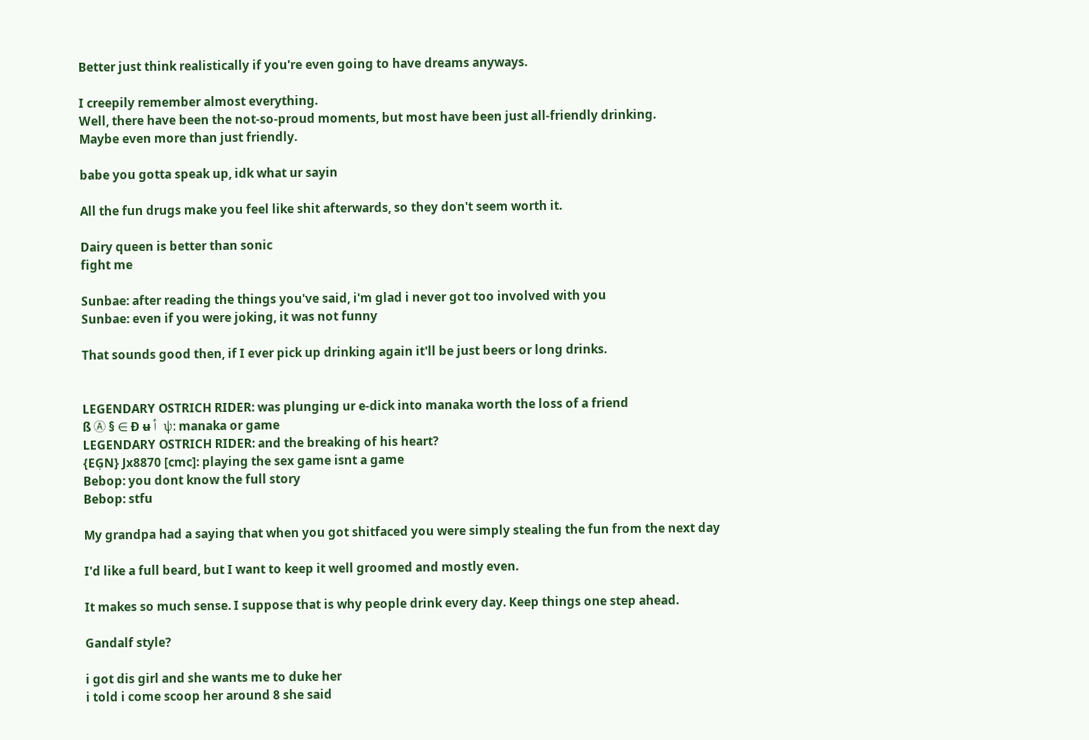Better just think realistically if you're even going to have dreams anyways.

I creepily remember almost everything.
Well, there have been the not-so-proud moments, but most have been just all-friendly drinking.
Maybe even more than just friendly.

babe you gotta speak up, idk what ur sayin

All the fun drugs make you feel like shit afterwards, so they don't seem worth it.

Dairy queen is better than sonic
fight me

Sunbae: after reading the things you've said, i'm glad i never got too involved with you
Sunbae: even if you were joking, it was not funny

That sounds good then, if I ever pick up drinking again it'll be just beers or long drinks.


LEGENDARY OSTRICH RIDER: was plunging ur e-dick into manaka worth the loss of a friend
ß Ⓐ § ∈ Ð ʉ أ  ψ: manaka or game
LEGENDARY OSTRICH RIDER: and the breaking of his heart?
{EĢN} Jx8870 [cmc]: playing the sex game isnt a game
Bebop: you dont know the full story
Bebop: stfu

My grandpa had a saying that when you got shitfaced you were simply stealing the fun from the next day

I'd like a full beard, but I want to keep it well groomed and mostly even.

It makes so much sense. I suppose that is why people drink every day. Keep things one step ahead.

Gandalf style?

i got dis girl and she wants me to duke her
i told i come scoop her around 8 she said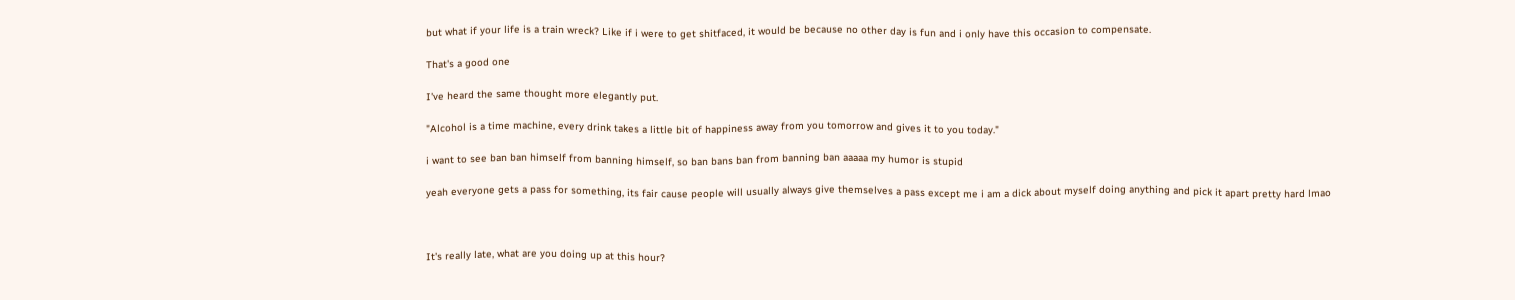but what if your life is a train wreck? Like if i were to get shitfaced, it would be because no other day is fun and i only have this occasion to compensate.

That's a good one

I've heard the same thought more elegantly put.

"Alcohol is a time machine, every drink takes a little bit of happiness away from you tomorrow and gives it to you today."

i want to see ban ban himself from banning himself, so ban bans ban from banning ban aaaaa my humor is stupid

yeah everyone gets a pass for something, its fair cause people will usually always give themselves a pass except me i am a dick about myself doing anything and pick it apart pretty hard lmao



It's really late, what are you doing up at this hour?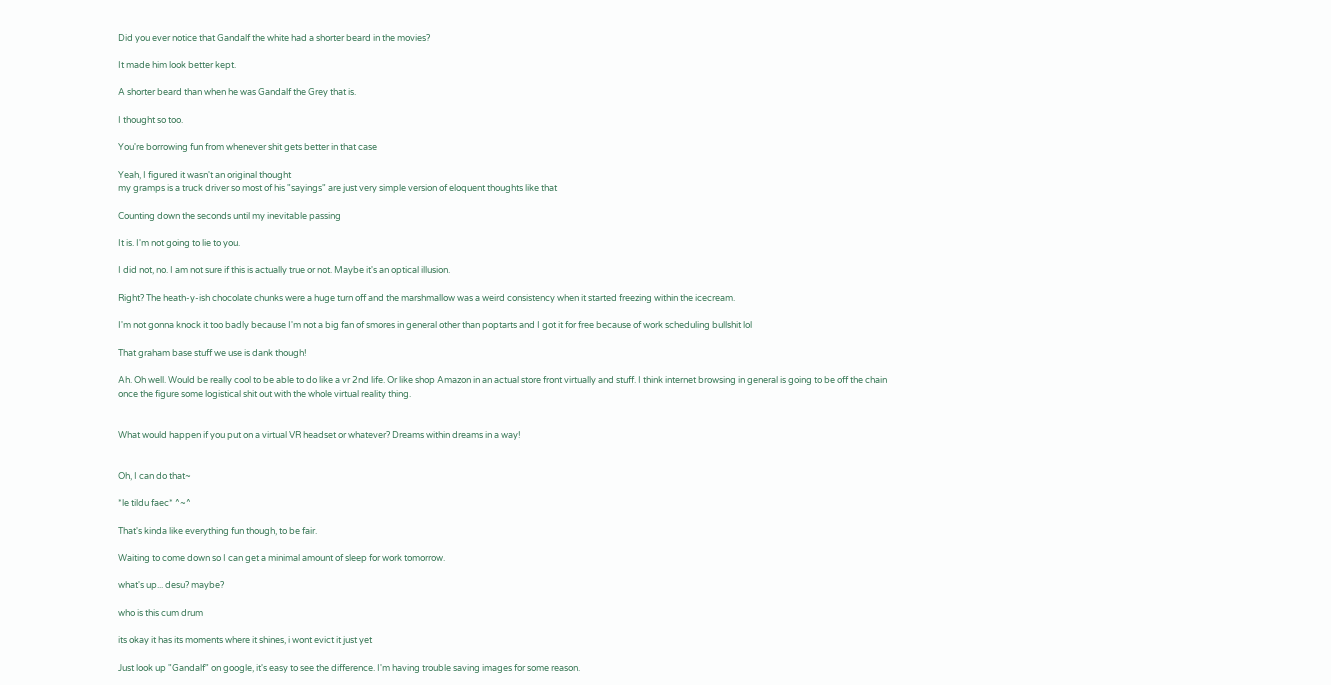Did you ever notice that Gandalf the white had a shorter beard in the movies?

It made him look better kept.

A shorter beard than when he was Gandalf the Grey that is.

I thought so too.

You're borrowing fun from whenever shit gets better in that case

Yeah, I figured it wasn't an original thought
my gramps is a truck driver so most of his "sayings" are just very simple version of eloquent thoughts like that

Counting down the seconds until my inevitable passing

It is. I'm not going to lie to you.

I did not, no. I am not sure if this is actually true or not. Maybe it's an optical illusion.

Right? The heath-y-ish chocolate chunks were a huge turn off and the marshmallow was a weird consistency when it started freezing within the icecream.

I'm not gonna knock it too badly because I'm not a big fan of smores in general other than poptarts and I got it for free because of work scheduling bullshit lol

That graham base stuff we use is dank though!

Ah. Oh well. Would be really cool to be able to do like a vr 2nd life. Or like shop Amazon in an actual store front virtually and stuff. I think internet browsing in general is going to be off the chain once the figure some logistical shit out with the whole virtual reality thing.


What would happen if you put on a virtual VR headset or whatever? Dreams within dreams in a way!


Oh, I can do that~

*le tildu faec* ^~^

That's kinda like everything fun though, to be fair.

Waiting to come down so I can get a minimal amount of sleep for work tomorrow.

what's up... desu? maybe?

who is this cum drum

its okay it has its moments where it shines, i wont evict it just yet

Just look up "Gandalf" on google, it's easy to see the difference. I'm having trouble saving images for some reason.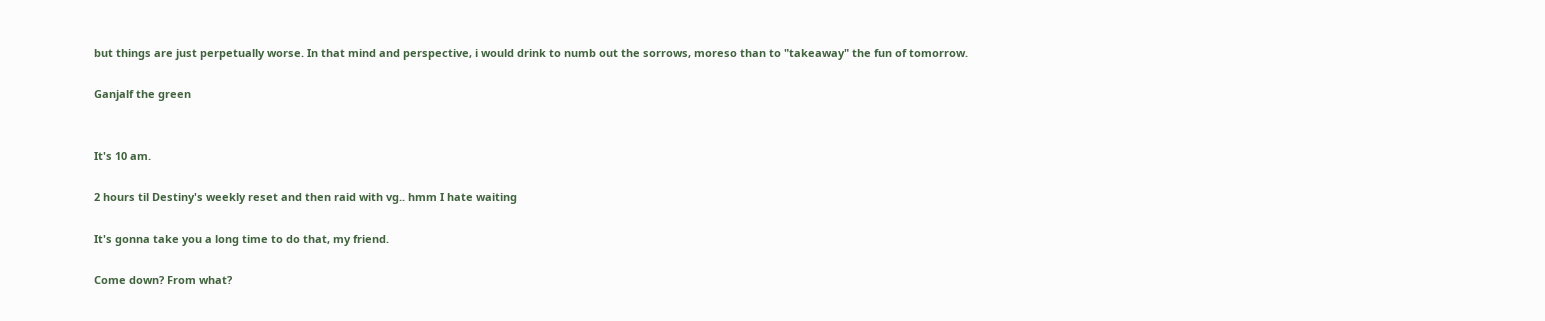but things are just perpetually worse. In that mind and perspective, i would drink to numb out the sorrows, moreso than to "takeaway" the fun of tomorrow.

Ganjalf the green


It's 10 am.

2 hours til Destiny's weekly reset and then raid with vg.. hmm I hate waiting

It's gonna take you a long time to do that, my friend.

Come down? From what?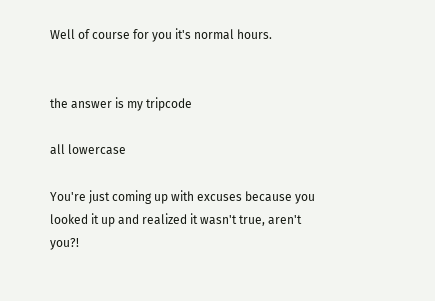Well of course for you it's normal hours.


the answer is my tripcode

all lowercase

You're just coming up with excuses because you looked it up and realized it wasn't true, aren't you?!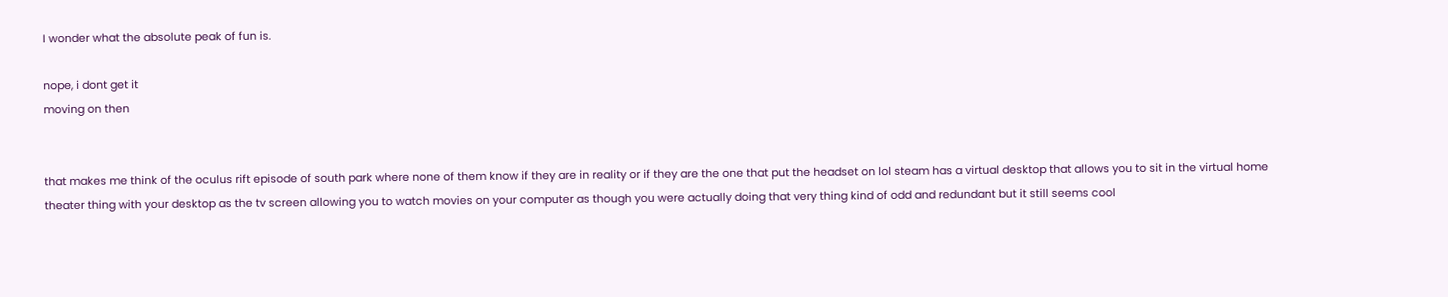I wonder what the absolute peak of fun is.

nope, i dont get it
moving on then


that makes me think of the oculus rift episode of south park where none of them know if they are in reality or if they are the one that put the headset on lol steam has a virtual desktop that allows you to sit in the virtual home theater thing with your desktop as the tv screen allowing you to watch movies on your computer as though you were actually doing that very thing kind of odd and redundant but it still seems cool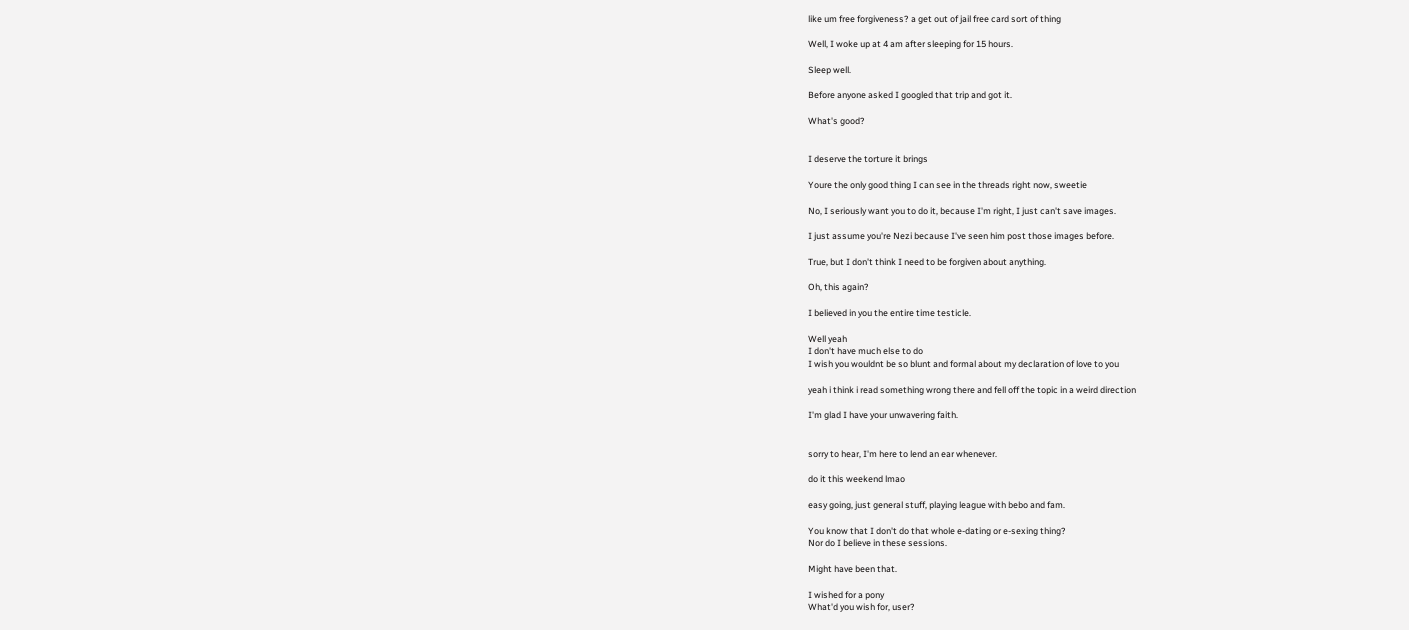like um free forgiveness? a get out of jail free card sort of thing

Well, I woke up at 4 am after sleeping for 15 hours.

Sleep well.

Before anyone asked I googled that trip and got it.

What's good?


I deserve the torture it brings

Youre the only good thing I can see in the threads right now, sweetie

No, I seriously want you to do it, because I'm right, I just can't save images.

I just assume you're Nezi because I've seen him post those images before.

True, but I don't think I need to be forgiven about anything.

Oh, this again?

I believed in you the entire time testicle.

Well yeah
I don't have much else to do
I wish you wouldnt be so blunt and formal about my declaration of love to you

yeah i think i read something wrong there and fell off the topic in a weird direction

I'm glad I have your unwavering faith.


sorry to hear, I'm here to lend an ear whenever.

do it this weekend lmao

easy going, just general stuff, playing league with bebo and fam.

You know that I don't do that whole e-dating or e-sexing thing?
Nor do I believe in these sessions.

Might have been that.

I wished for a pony
What'd you wish for, user?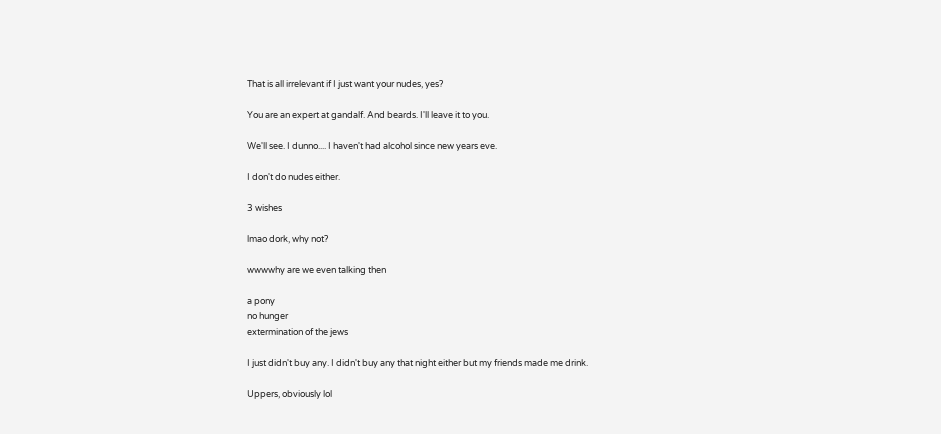That is all irrelevant if I just want your nudes, yes?

You are an expert at gandalf. And beards. I'll leave it to you.

We'll see. I dunno.... I haven't had alcohol since new years eve.

I don't do nudes either.

3 wishes

lmao dork, why not?

wwwwhy are we even talking then

a pony
no hunger
extermination of the jews

I just didn't buy any. I didn't buy any that night either but my friends made me drink.

Uppers, obviously lol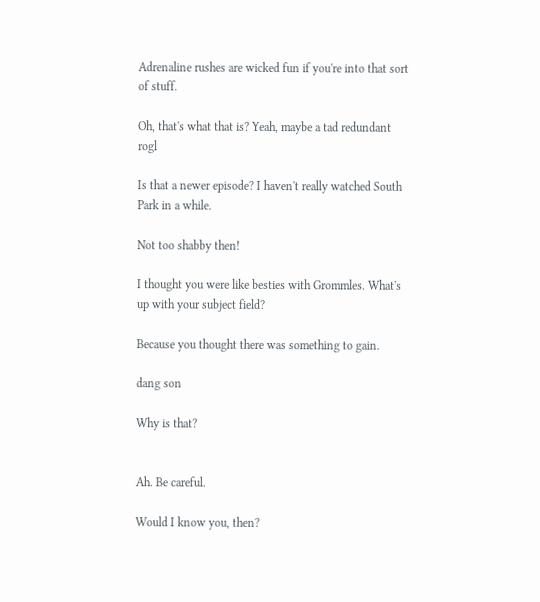Adrenaline rushes are wicked fun if you're into that sort of stuff.

Oh, that's what that is? Yeah, maybe a tad redundant rogl

Is that a newer episode? I haven't really watched South Park in a while.

Not too shabby then!

I thought you were like besties with Grommles. What's up with your subject field?

Because you thought there was something to gain.

dang son

Why is that?


Ah. Be careful.

Would I know you, then?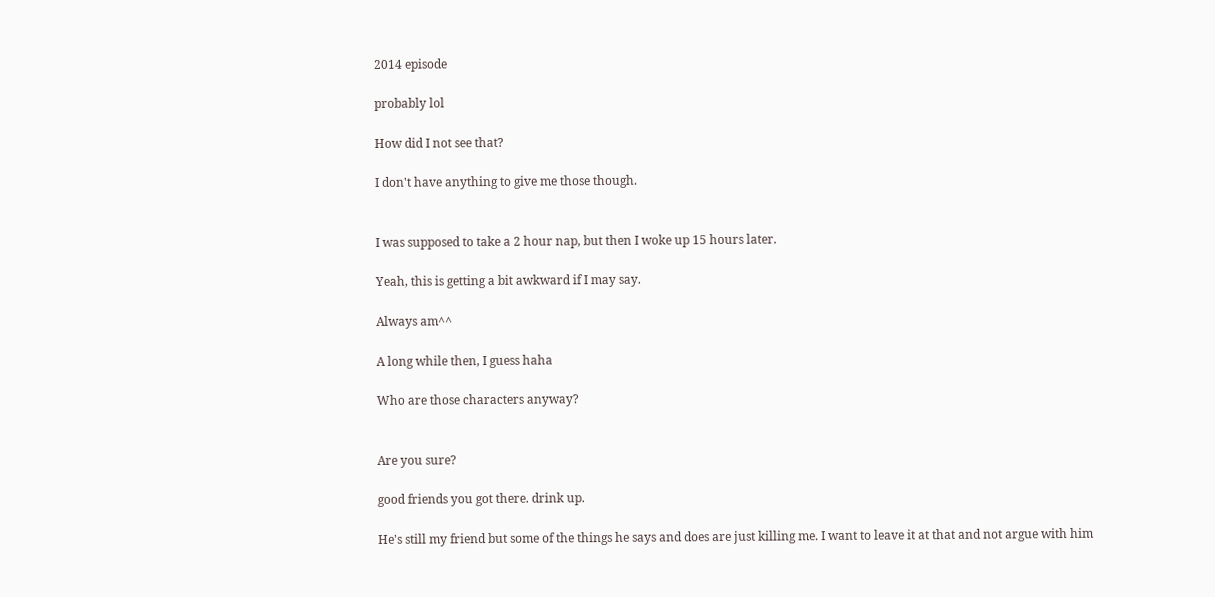2014 episode

probably lol

How did I not see that?

I don't have anything to give me those though.


I was supposed to take a 2 hour nap, but then I woke up 15 hours later.

Yeah, this is getting a bit awkward if I may say.

Always am^^

A long while then, I guess haha

Who are those characters anyway?


Are you sure?

good friends you got there. drink up.

He's still my friend but some of the things he says and does are just killing me. I want to leave it at that and not argue with him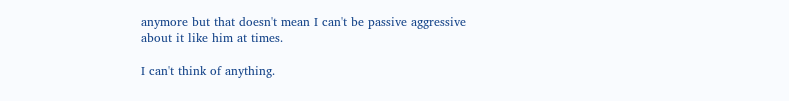anymore but that doesn't mean I can't be passive aggressive about it like him at times.

I can't think of anything.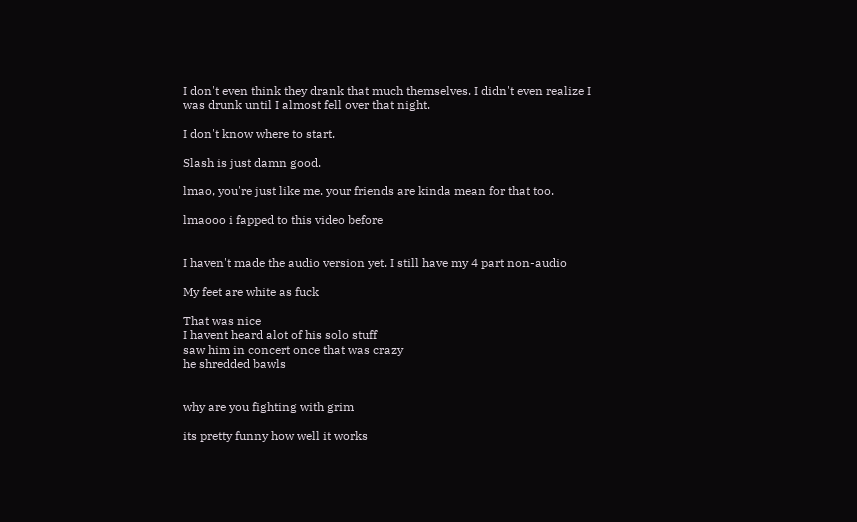I don't even think they drank that much themselves. I didn't even realize I was drunk until I almost fell over that night.

I don't know where to start.

Slash is just damn good.

lmao, you're just like me. your friends are kinda mean for that too.

lmaooo i fapped to this video before


I haven't made the audio version yet. I still have my 4 part non-audio

My feet are white as fuck

That was nice
I havent heard alot of his solo stuff
saw him in concert once that was crazy
he shredded bawls


why are you fighting with grim

its pretty funny how well it works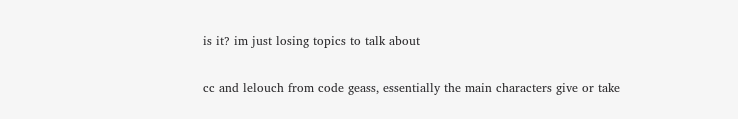is it? im just losing topics to talk about

cc and lelouch from code geass, essentially the main characters give or take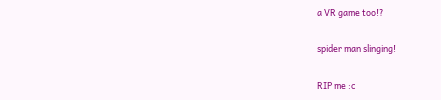a VR game too!?

spider man slinging!

RIP me :c